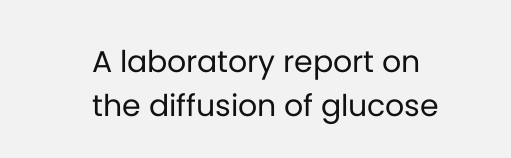A laboratory report on the diffusion of glucose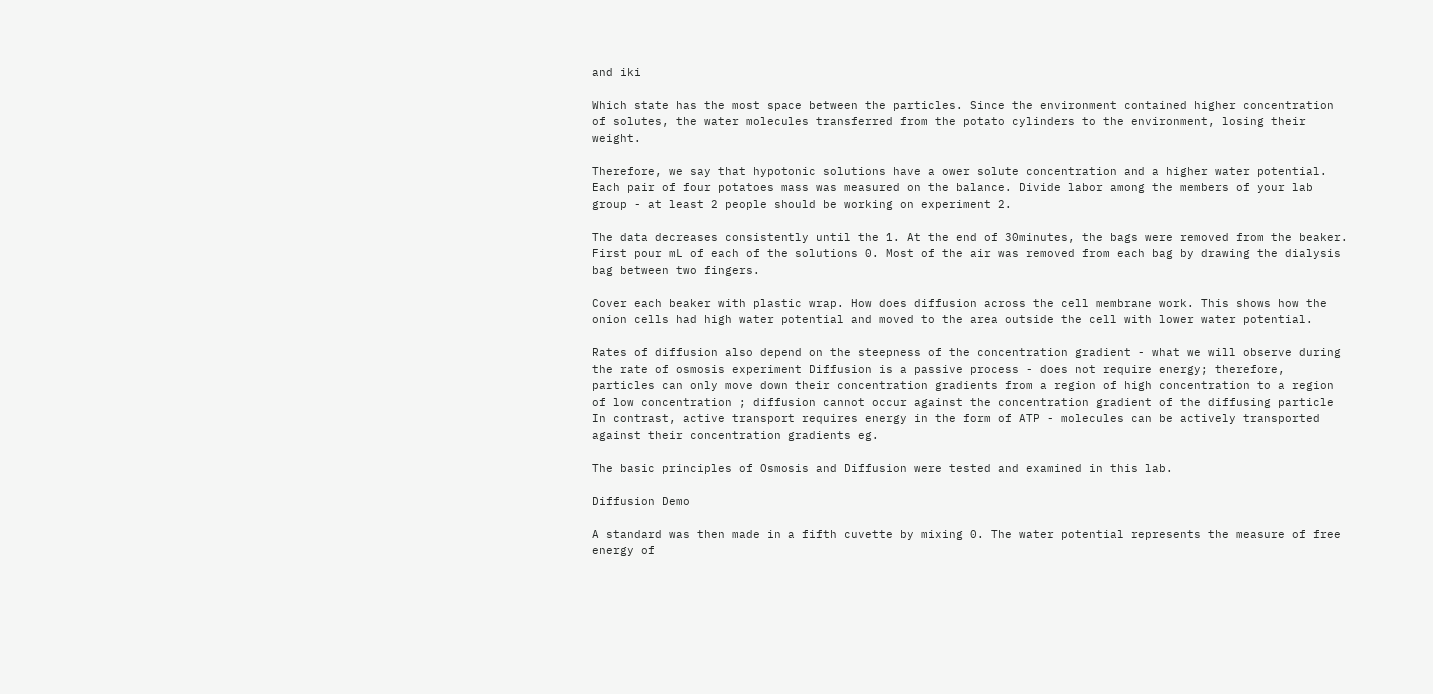and iki

Which state has the most space between the particles. Since the environment contained higher concentration of solutes, the water molecules transferred from the potato cylinders to the environment, losing their weight.

Therefore, we say that hypotonic solutions have a ower solute concentration and a higher water potential. Each pair of four potatoes mass was measured on the balance. Divide labor among the members of your lab group - at least 2 people should be working on experiment 2.

The data decreases consistently until the 1. At the end of 30minutes, the bags were removed from the beaker. First pour mL of each of the solutions 0. Most of the air was removed from each bag by drawing the dialysis bag between two fingers.

Cover each beaker with plastic wrap. How does diffusion across the cell membrane work. This shows how the onion cells had high water potential and moved to the area outside the cell with lower water potential.

Rates of diffusion also depend on the steepness of the concentration gradient - what we will observe during the rate of osmosis experiment Diffusion is a passive process - does not require energy; therefore, particles can only move down their concentration gradients from a region of high concentration to a region of low concentration ; diffusion cannot occur against the concentration gradient of the diffusing particle In contrast, active transport requires energy in the form of ATP - molecules can be actively transported against their concentration gradients eg.

The basic principles of Osmosis and Diffusion were tested and examined in this lab.

Diffusion Demo

A standard was then made in a fifth cuvette by mixing 0. The water potential represents the measure of free energy of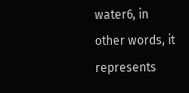water6, in other words, it represents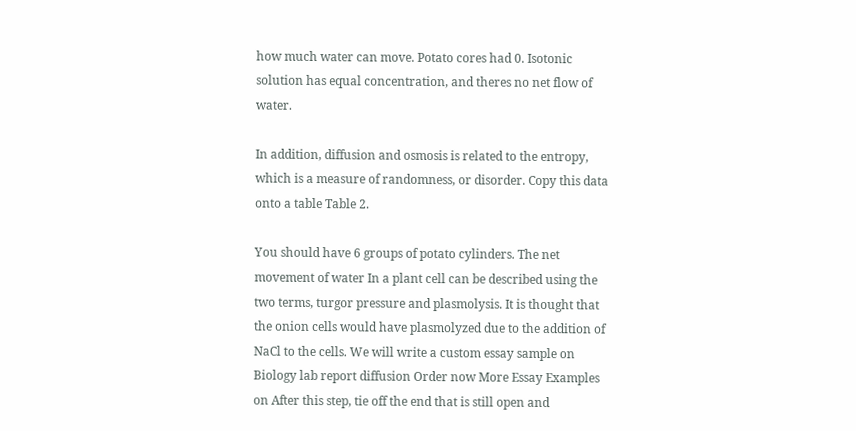how much water can move. Potato cores had 0. Isotonic solution has equal concentration, and theres no net flow of water.

In addition, diffusion and osmosis is related to the entropy, which is a measure of randomness, or disorder. Copy this data onto a table Table 2.

You should have 6 groups of potato cylinders. The net movement of water In a plant cell can be described using the two terms, turgor pressure and plasmolysis. It is thought that the onion cells would have plasmolyzed due to the addition of NaCl to the cells. We will write a custom essay sample on Biology lab report diffusion Order now More Essay Examples on After this step, tie off the end that is still open and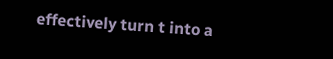effectively turn t into a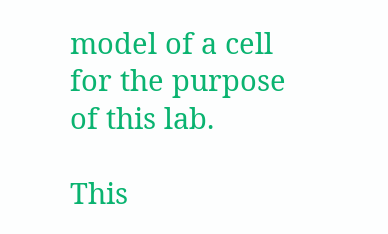model of a cell for the purpose of this lab.

This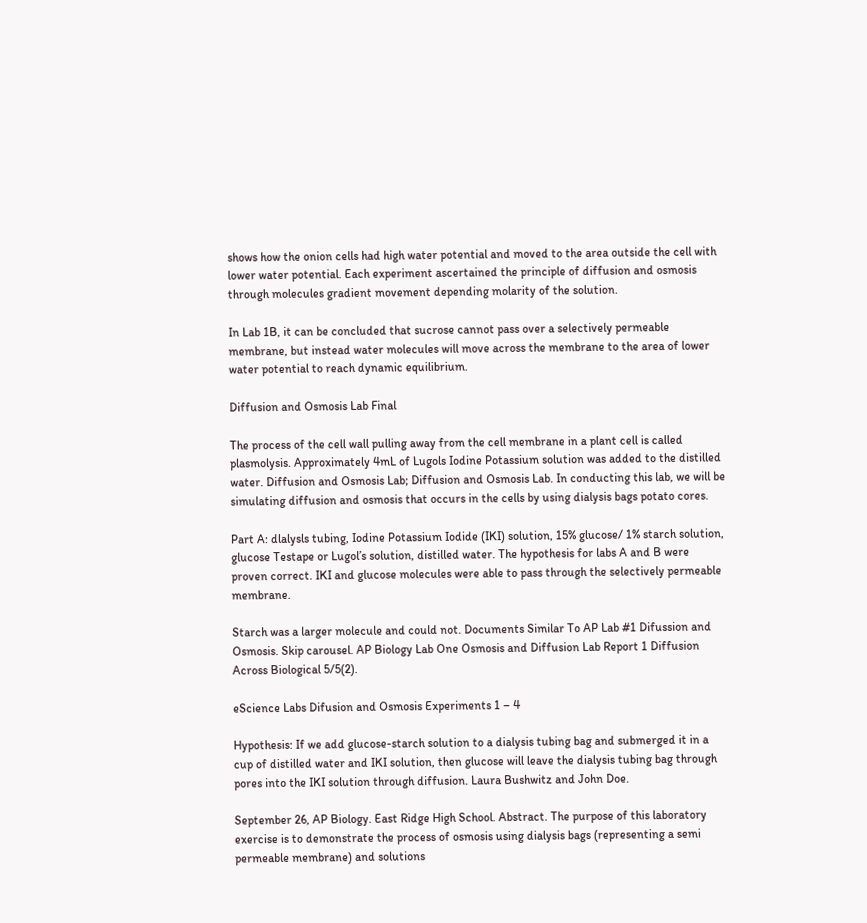shows how the onion cells had high water potential and moved to the area outside the cell with lower water potential. Each experiment ascertained the principle of diffusion and osmosis through molecules gradient movement depending molarity of the solution.

In Lab 1B, it can be concluded that sucrose cannot pass over a selectively permeable membrane, but instead water molecules will move across the membrane to the area of lower water potential to reach dynamic equilibrium.

Diffusion and Osmosis Lab Final

The process of the cell wall pulling away from the cell membrane in a plant cell is called plasmolysis. Approximately 4mL of Lugols Iodine Potassium solution was added to the distilled water. Diffusion and Osmosis Lab; Diffusion and Osmosis Lab. In conducting this lab, we will be simulating diffusion and osmosis that occurs in the cells by using dialysis bags potato cores.

Part A: dlalysls tubing, Iodine Potassium Iodide (IKI) solution, 15% glucose/ 1% starch solution, glucose Testape or Lugol’s solution, distilled water. The hypothesis for labs A and B were proven correct. IKI and glucose molecules were able to pass through the selectively permeable membrane.

Starch was a larger molecule and could not. Documents Similar To AP Lab #1 Difussion and Osmosis. Skip carousel. AP Biology Lab One Osmosis and Diffusion Lab Report 1 Diffusion Across Biological 5/5(2).

eScience Labs Difusion and Osmosis Experiments 1 – 4

Hypothesis: If we add glucose-starch solution to a dialysis tubing bag and submerged it in a cup of distilled water and IKI solution, then glucose will leave the dialysis tubing bag through pores into the IKI solution through diffusion. Laura Bushwitz and John Doe.

September 26, AP Biology. East Ridge High School. Abstract. The purpose of this laboratory exercise is to demonstrate the process of osmosis using dialysis bags (representing a semi permeable membrane) and solutions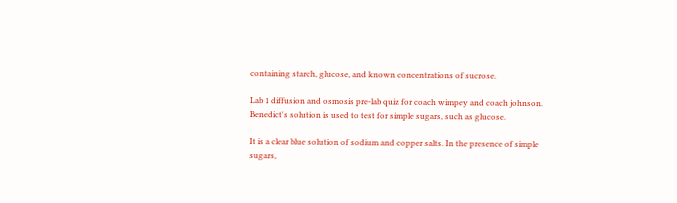containing starch, glucose, and known concentrations of sucrose.

Lab 1 diffusion and osmosis pre-lab quiz for coach wimpey and coach johnson. Benedict's solution is used to test for simple sugars, such as glucose.

It is a clear blue solution of sodium and copper salts. In the presence of simple sugars,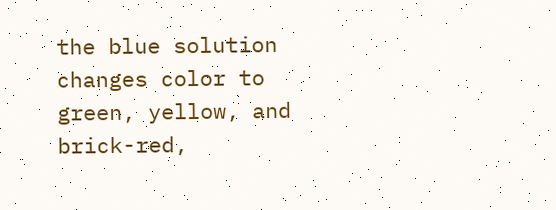the blue solution changes color to green, yellow, and brick-red,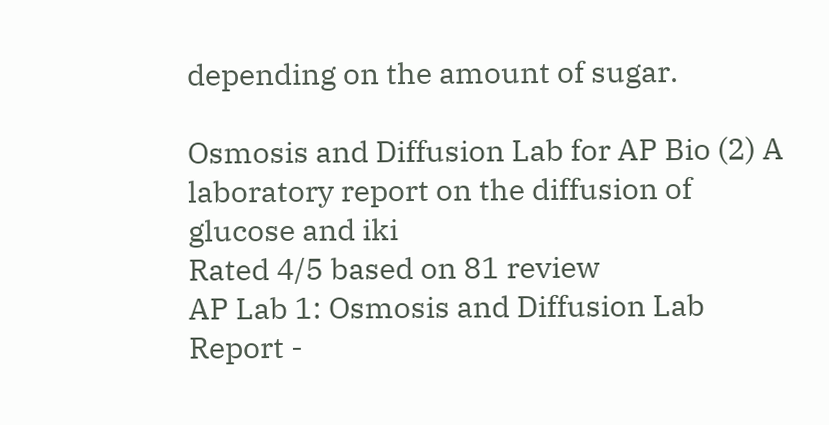depending on the amount of sugar.

Osmosis and Diffusion Lab for AP Bio (2) A laboratory report on the diffusion of glucose and iki
Rated 4/5 based on 81 review
AP Lab 1: Osmosis and Diffusion Lab Report -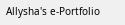Allysha's e-Portfolio